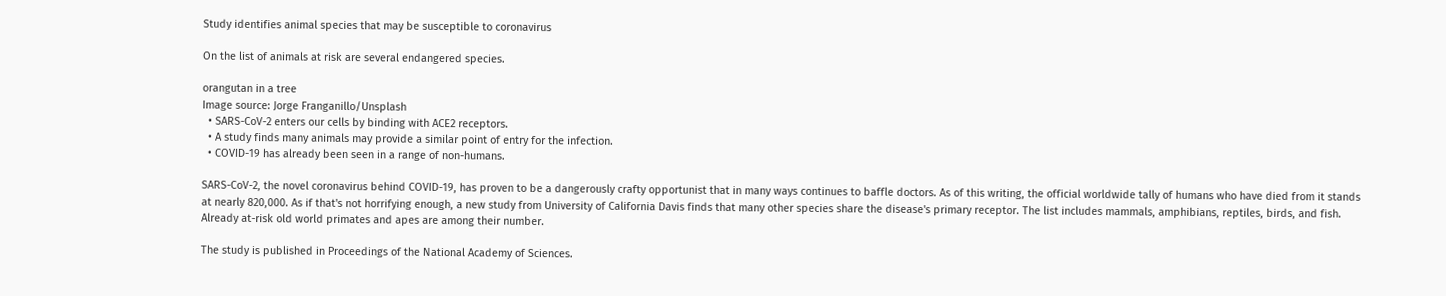Study identifies animal species that may be susceptible to coronavirus

On the list of animals at risk are several endangered species.

orangutan in a tree
Image source: Jorge Franganillo/Unsplash
  • SARS-CoV-2 enters our cells by binding with ACE2 receptors.
  • A study finds many animals may provide a similar point of entry for the infection.
  • COVID-19 has already been seen in a range of non-humans.

SARS-CoV-2, the novel coronavirus behind COVID-19, has proven to be a dangerously crafty opportunist that in many ways continues to baffle doctors. As of this writing, the official worldwide tally of humans who have died from it stands at nearly 820,000. As if that's not horrifying enough, a new study from University of California Davis finds that many other species share the disease's primary receptor. The list includes mammals, amphibians, reptiles, birds, and fish. Already at-risk old world primates and apes are among their number.

The study is published in Proceedings of the National Academy of Sciences.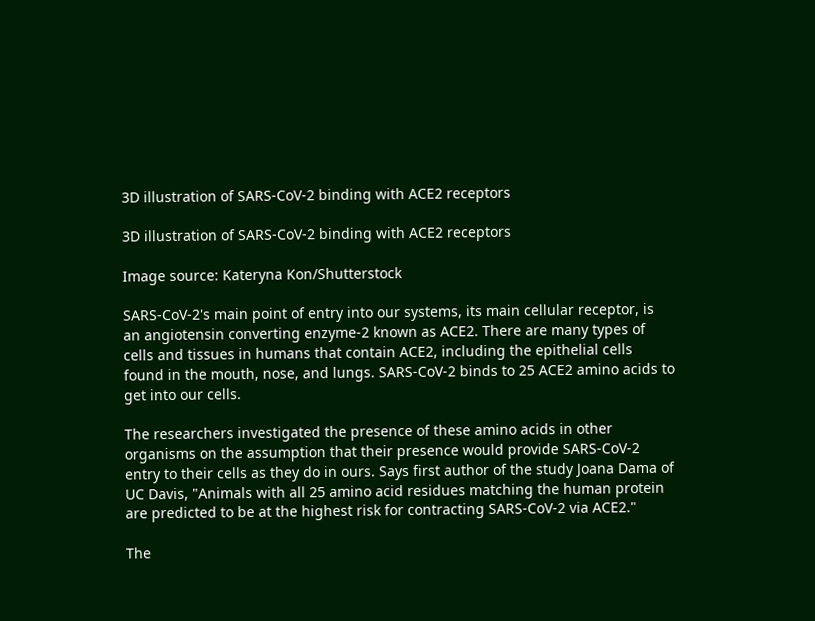3D illustration of SARS-CoV-2 binding with ACE2 receptors

3D illustration of SARS-CoV-2 binding with ACE2 receptors

Image source: Kateryna Kon/Shutterstock

SARS-CoV-2's main point of entry into our systems, its main cellular receptor, is an angiotensin converting enzyme-2 known as ACE2. There are many types of cells and tissues in humans that contain ACE2, including the epithelial cells found in the mouth, nose, and lungs. SARS-CoV-2 binds to 25 ACE2 amino acids to get into our cells.

The researchers investigated the presence of these amino acids in other organisms on the assumption that their presence would provide SARS-CoV-2 entry to their cells as they do in ours. Says first author of the study Joana Dama of UC Davis, "Animals with all 25 amino acid residues matching the human protein are predicted to be at the highest risk for contracting SARS-CoV-2 via ACE2."

The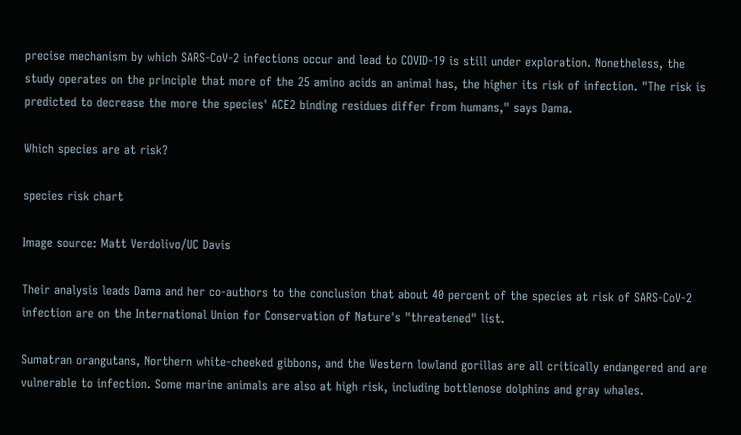precise mechanism by which SARS-CoV-2 infections occur and lead to COVID-19 is still under exploration. Nonetheless, the study operates on the principle that more of the 25 amino acids an animal has, the higher its risk of infection. "The risk is predicted to decrease the more the species' ACE2 binding residues differ from humans," says Dama.

Which species are at risk?

species risk chart

Image source: Matt Verdolivo/UC Davis

Their analysis leads Dama and her co-authors to the conclusion that about 40 percent of the species at risk of SARS-CoV-2 infection are on the International Union for Conservation of Nature's "threatened" list.

Sumatran orangutans, Northern white-cheeked gibbons, and the Western lowland gorillas are all critically endangered and are vulnerable to infection. Some marine animals are also at high risk, including bottlenose dolphins and gray whales.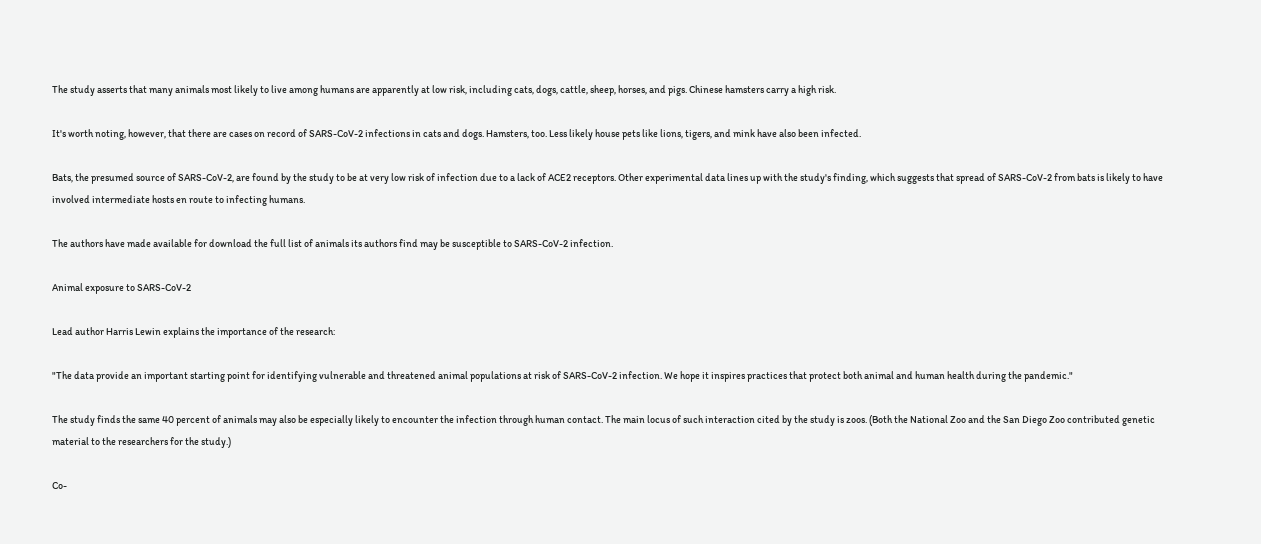The study asserts that many animals most likely to live among humans are apparently at low risk, including cats, dogs, cattle, sheep, horses, and pigs. Chinese hamsters carry a high risk.

It's worth noting, however, that there are cases on record of SARS-CoV-2 infections in cats and dogs. Hamsters, too. Less likely house pets like lions, tigers, and mink have also been infected.

Bats, the presumed source of SARS-CoV-2, are found by the study to be at very low risk of infection due to a lack of ACE2 receptors. Other experimental data lines up with the study's finding, which suggests that spread of SARS-CoV-2 from bats is likely to have involved intermediate hosts en route to infecting humans.

The authors have made available for download the full list of animals its authors find may be susceptible to SARS-CoV-2 infection.

Animal exposure to SARS-CoV-2

Lead author Harris Lewin explains the importance of the research:

"The data provide an important starting point for identifying vulnerable and threatened animal populations at risk of SARS-CoV-2 infection. We hope it inspires practices that protect both animal and human health during the pandemic."

The study finds the same 40 percent of animals may also be especially likely to encounter the infection through human contact. The main locus of such interaction cited by the study is zoos. (Both the National Zoo and the San Diego Zoo contributed genetic material to the researchers for the study.)

Co-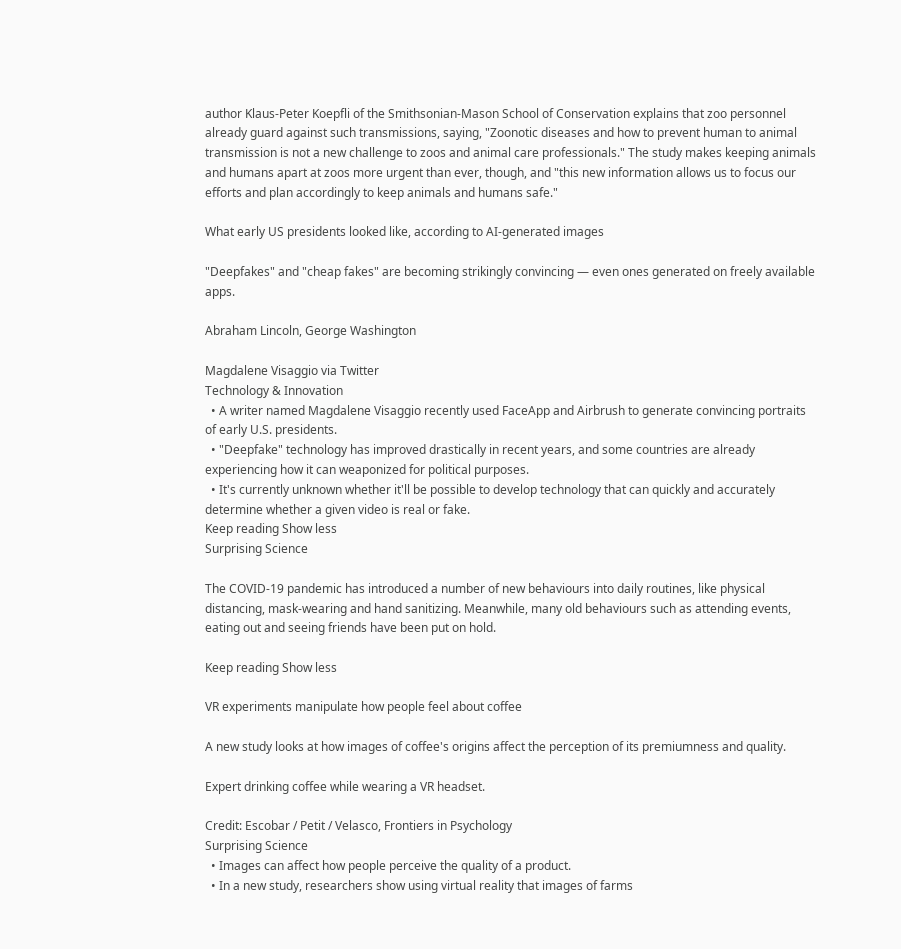author Klaus-Peter Koepfli of the Smithsonian-Mason School of Conservation explains that zoo personnel already guard against such transmissions, saying, "Zoonotic diseases and how to prevent human to animal transmission is not a new challenge to zoos and animal care professionals." The study makes keeping animals and humans apart at zoos more urgent than ever, though, and "this new information allows us to focus our efforts and plan accordingly to keep animals and humans safe."

What early US presidents looked like, according to AI-generated images

"Deepfakes" and "cheap fakes" are becoming strikingly convincing — even ones generated on freely available apps.

Abraham Lincoln, George Washington

Magdalene Visaggio via Twitter
Technology & Innovation
  • A writer named Magdalene Visaggio recently used FaceApp and Airbrush to generate convincing portraits of early U.S. presidents.
  • "Deepfake" technology has improved drastically in recent years, and some countries are already experiencing how it can weaponized for political purposes.
  • It's currently unknown whether it'll be possible to develop technology that can quickly and accurately determine whether a given video is real or fake.
Keep reading Show less
Surprising Science

The COVID-19 pandemic has introduced a number of new behaviours into daily routines, like physical distancing, mask-wearing and hand sanitizing. Meanwhile, many old behaviours such as attending events, eating out and seeing friends have been put on hold.

Keep reading Show less

VR experiments manipulate how people feel about coffee

A new study looks at how images of coffee's origins affect the perception of its premiumness and quality.

Expert drinking coffee while wearing a VR headset.

Credit: Escobar / Petit / Velasco, Frontiers in Psychology
Surprising Science
  • Images can affect how people perceive the quality of a product.
  • In a new study, researchers show using virtual reality that images of farms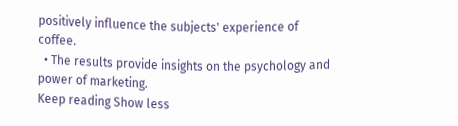positively influence the subjects' experience of coffee.
  • The results provide insights on the psychology and power of marketing.
Keep reading Show less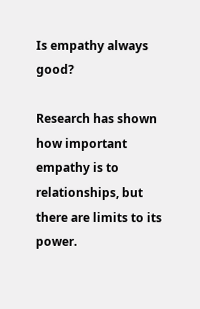Is empathy always good?

Research has shown how important empathy is to relationships, but there are limits to its power.